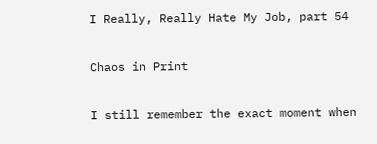I Really, Really Hate My Job, part 54

Chaos in Print

I still remember the exact moment when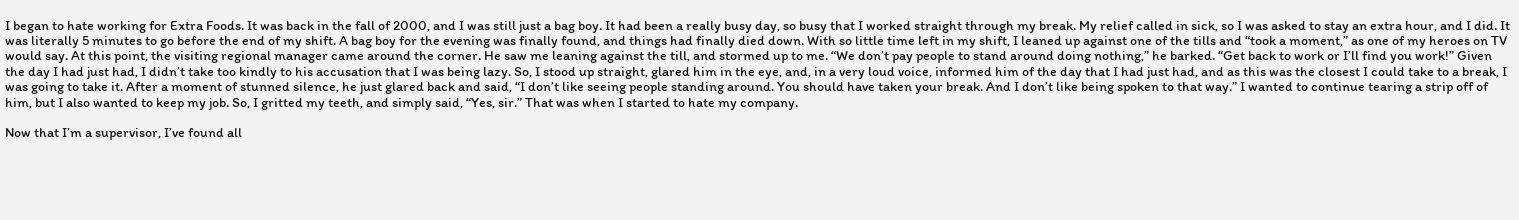I began to hate working for Extra Foods. It was back in the fall of 2000, and I was still just a bag boy. It had been a really busy day, so busy that I worked straight through my break. My relief called in sick, so I was asked to stay an extra hour, and I did. It was literally 5 minutes to go before the end of my shift. A bag boy for the evening was finally found, and things had finally died down. With so little time left in my shift, I leaned up against one of the tills and “took a moment,” as one of my heroes on TV would say. At this point, the visiting regional manager came around the corner. He saw me leaning against the till, and stormed up to me. “We don’t pay people to stand around doing nothing,” he barked. “Get back to work or I’ll find you work!” Given the day I had just had, I didn’t take too kindly to his accusation that I was being lazy. So, I stood up straight, glared him in the eye, and, in a very loud voice, informed him of the day that I had just had, and as this was the closest I could take to a break, I was going to take it. After a moment of stunned silence, he just glared back and said, “I don’t like seeing people standing around. You should have taken your break. And I don’t like being spoken to that way.” I wanted to continue tearing a strip off of him, but I also wanted to keep my job. So, I gritted my teeth, and simply said, “Yes, sir.” That was when I started to hate my company.

Now that I’m a supervisor, I’ve found all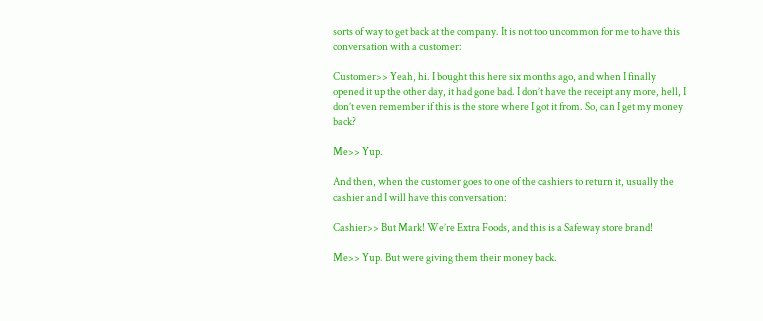sorts of way to get back at the company. It is not too uncommon for me to have this conversation with a customer:

Customer>> Yeah, hi. I bought this here six months ago, and when I finally opened it up the other day, it had gone bad. I don’t have the receipt any more, hell, I don’t even remember if this is the store where I got it from. So, can I get my money back?

Me>> Yup.

And then, when the customer goes to one of the cashiers to return it, usually the cashier and I will have this conversation:

Cashier>> But Mark! We’re Extra Foods, and this is a Safeway store brand!

Me>> Yup. But were giving them their money back.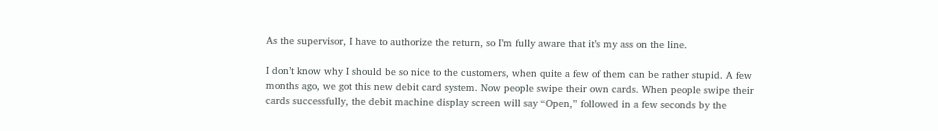As the supervisor, I have to authorize the return, so I’m fully aware that it’s my ass on the line.

I don’t know why I should be so nice to the customers, when quite a few of them can be rather stupid. A few months ago, we got this new debit card system. Now people swipe their own cards. When people swipe their cards successfully, the debit machine display screen will say “Open,” followed in a few seconds by the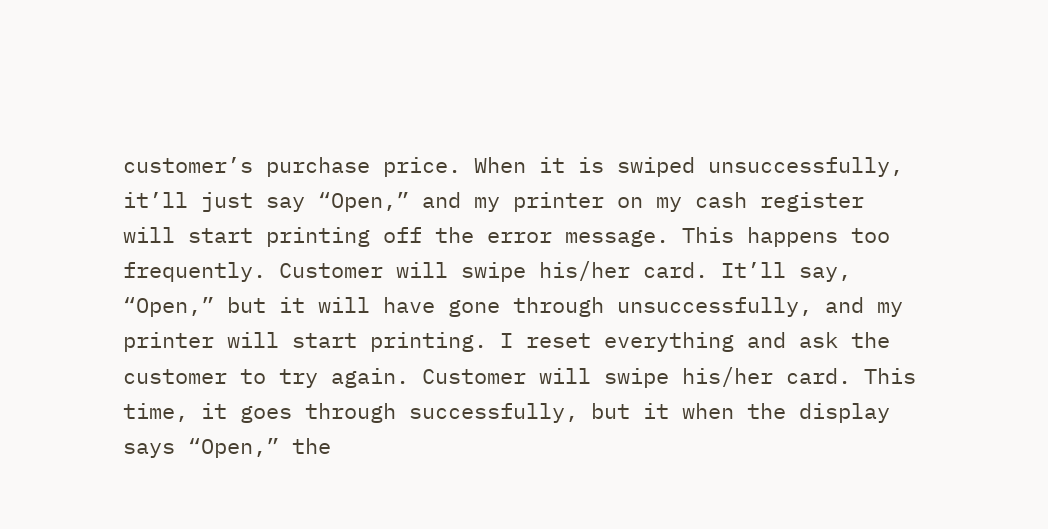customer’s purchase price. When it is swiped unsuccessfully, it’ll just say “Open,” and my printer on my cash register will start printing off the error message. This happens too frequently. Customer will swipe his/her card. It’ll say, “Open,” but it will have gone through unsuccessfully, and my printer will start printing. I reset everything and ask the customer to try again. Customer will swipe his/her card. This time, it goes through successfully, but it when the display says “Open,” the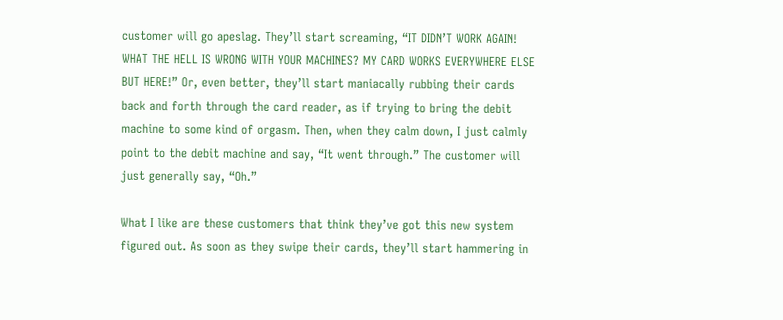customer will go apeslag. They’ll start screaming, “IT DIDN’T WORK AGAIN! WHAT THE HELL IS WRONG WITH YOUR MACHINES? MY CARD WORKS EVERYWHERE ELSE BUT HERE!” Or, even better, they’ll start maniacally rubbing their cards back and forth through the card reader, as if trying to bring the debit machine to some kind of orgasm. Then, when they calm down, I just calmly point to the debit machine and say, “It went through.” The customer will just generally say, “Oh.”

What I like are these customers that think they’ve got this new system figured out. As soon as they swipe their cards, they’ll start hammering in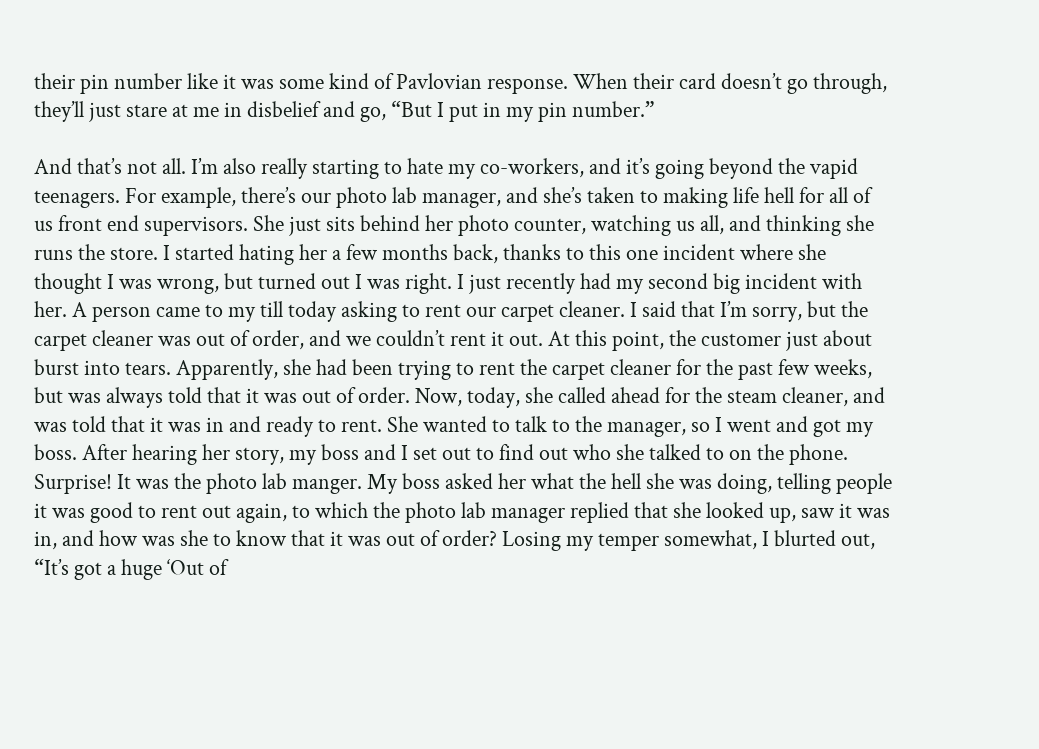their pin number like it was some kind of Pavlovian response. When their card doesn’t go through, they’ll just stare at me in disbelief and go, “But I put in my pin number.”

And that’s not all. I’m also really starting to hate my co-workers, and it’s going beyond the vapid teenagers. For example, there’s our photo lab manager, and she’s taken to making life hell for all of us front end supervisors. She just sits behind her photo counter, watching us all, and thinking she runs the store. I started hating her a few months back, thanks to this one incident where she thought I was wrong, but turned out I was right. I just recently had my second big incident with her. A person came to my till today asking to rent our carpet cleaner. I said that I’m sorry, but the carpet cleaner was out of order, and we couldn’t rent it out. At this point, the customer just about burst into tears. Apparently, she had been trying to rent the carpet cleaner for the past few weeks, but was always told that it was out of order. Now, today, she called ahead for the steam cleaner, and was told that it was in and ready to rent. She wanted to talk to the manager, so I went and got my boss. After hearing her story, my boss and I set out to find out who she talked to on the phone. Surprise! It was the photo lab manger. My boss asked her what the hell she was doing, telling people it was good to rent out again, to which the photo lab manager replied that she looked up, saw it was in, and how was she to know that it was out of order? Losing my temper somewhat, I blurted out, “It’s got a huge ‘Out of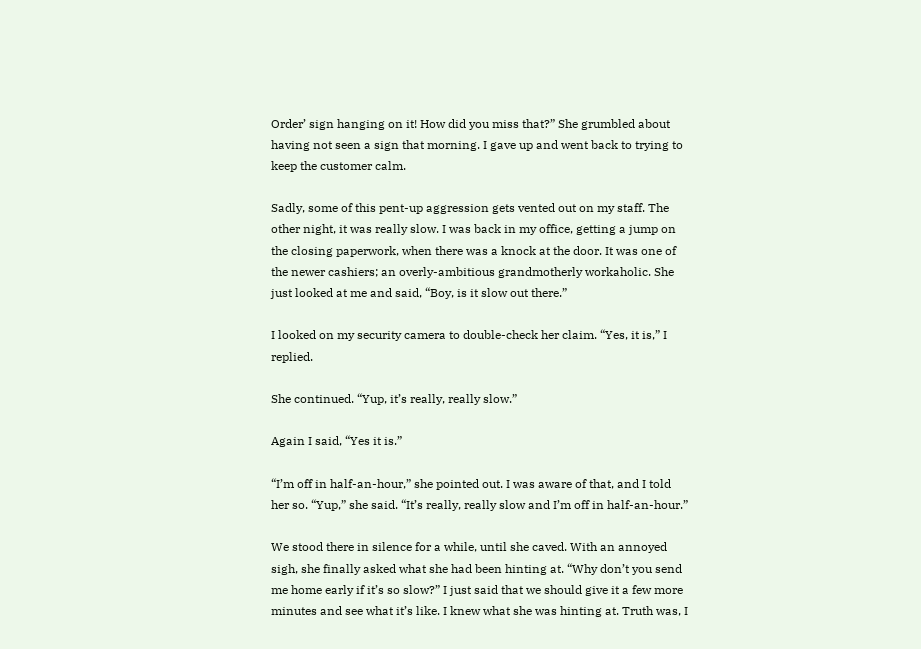Order’ sign hanging on it! How did you miss that?” She grumbled about having not seen a sign that morning. I gave up and went back to trying to keep the customer calm.

Sadly, some of this pent-up aggression gets vented out on my staff. The other night, it was really slow. I was back in my office, getting a jump on the closing paperwork, when there was a knock at the door. It was one of the newer cashiers; an overly-ambitious grandmotherly workaholic. She just looked at me and said, “Boy, is it slow out there.”

I looked on my security camera to double-check her claim. “Yes, it is,” I replied.

She continued. “Yup, it’s really, really slow.”

Again I said, “Yes it is.”

“I’m off in half-an-hour,” she pointed out. I was aware of that, and I told her so. “Yup,” she said. “It’s really, really slow and I’m off in half-an-hour.”

We stood there in silence for a while, until she caved. With an annoyed sigh, she finally asked what she had been hinting at. “Why don’t you send me home early if it’s so slow?” I just said that we should give it a few more minutes and see what it’s like. I knew what she was hinting at. Truth was, I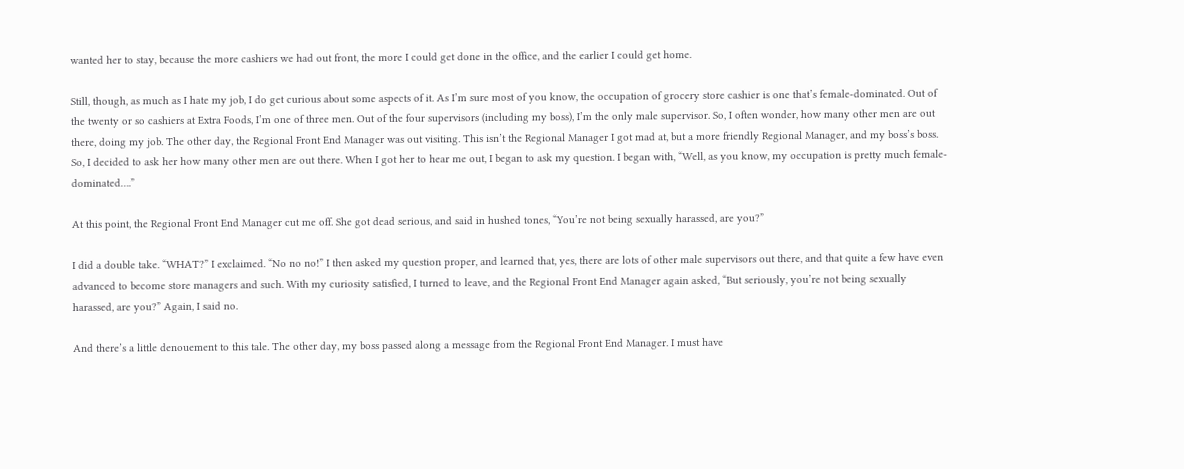wanted her to stay, because the more cashiers we had out front, the more I could get done in the office, and the earlier I could get home.

Still, though, as much as I hate my job, I do get curious about some aspects of it. As I’m sure most of you know, the occupation of grocery store cashier is one that’s female-dominated. Out of the twenty or so cashiers at Extra Foods, I’m one of three men. Out of the four supervisors (including my boss), I’m the only male supervisor. So, I often wonder, how many other men are out there, doing my job. The other day, the Regional Front End Manager was out visiting. This isn’t the Regional Manager I got mad at, but a more friendly Regional Manager, and my boss’s boss. So, I decided to ask her how many other men are out there. When I got her to hear me out, I began to ask my question. I began with, “Well, as you know, my occupation is pretty much female-dominated….”

At this point, the Regional Front End Manager cut me off. She got dead serious, and said in hushed tones, “You’re not being sexually harassed, are you?”

I did a double take. “WHAT?” I exclaimed. “No no no!” I then asked my question proper, and learned that, yes, there are lots of other male supervisors out there, and that quite a few have even advanced to become store managers and such. With my curiosity satisfied, I turned to leave, and the Regional Front End Manager again asked, “But seriously, you’re not being sexually harassed, are you?” Again, I said no.

And there’s a little denouement to this tale. The other day, my boss passed along a message from the Regional Front End Manager. I must have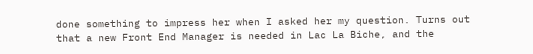done something to impress her when I asked her my question. Turns out that a new Front End Manager is needed in Lac La Biche, and the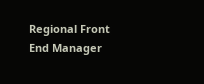Regional Front End Manager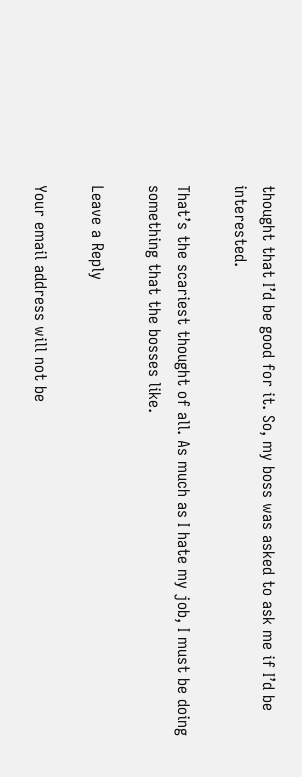thought that I’d be good for it. So, my boss was asked to ask me if I’d be interested.

That’s the scariest thought of all. As much as I hate my job, I must be doing something that the bosses like.

Leave a Reply

Your email address will not be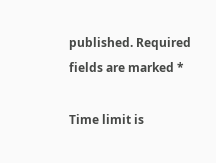published. Required fields are marked *

Time limit is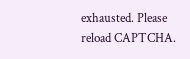exhausted. Please reload CAPTCHA.